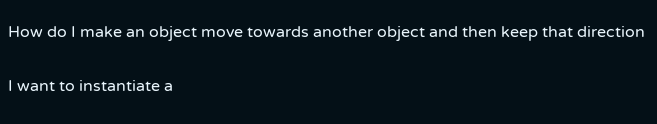How do I make an object move towards another object and then keep that direction

I want to instantiate a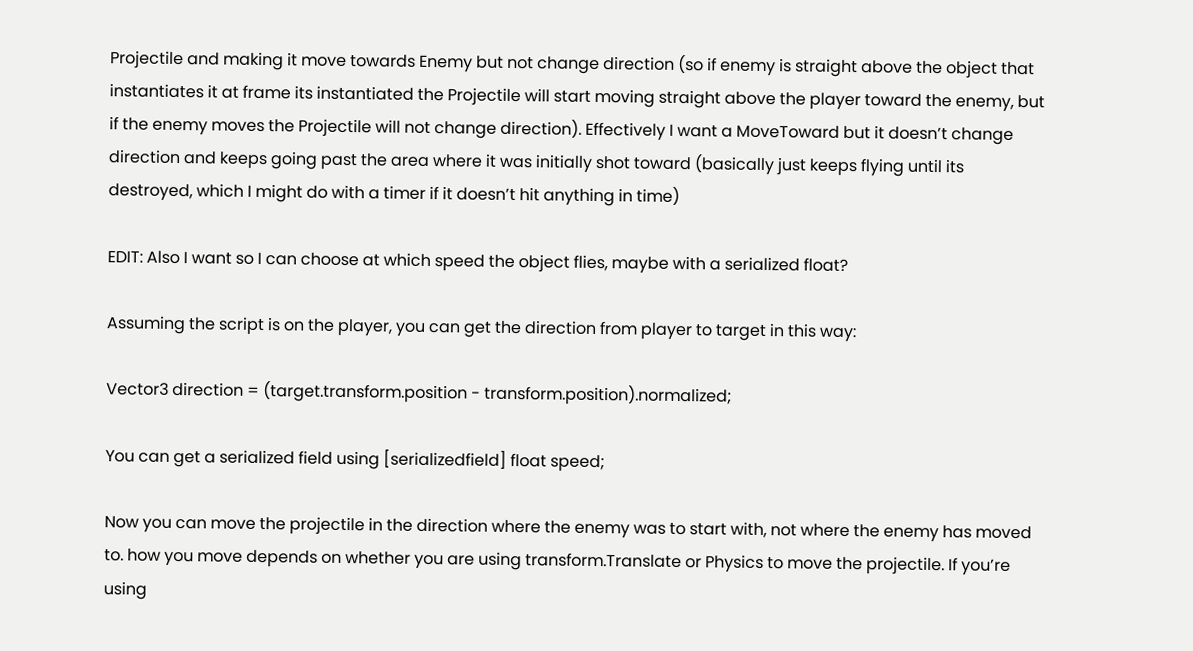Projectile and making it move towards Enemy but not change direction (so if enemy is straight above the object that instantiates it at frame its instantiated the Projectile will start moving straight above the player toward the enemy, but if the enemy moves the Projectile will not change direction). Effectively I want a MoveToward but it doesn’t change direction and keeps going past the area where it was initially shot toward (basically just keeps flying until its destroyed, which I might do with a timer if it doesn’t hit anything in time)

EDIT: Also I want so I can choose at which speed the object flies, maybe with a serialized float?

Assuming the script is on the player, you can get the direction from player to target in this way:

Vector3 direction = (target.transform.position - transform.position).normalized;

You can get a serialized field using [serializedfield] float speed;

Now you can move the projectile in the direction where the enemy was to start with, not where the enemy has moved to. how you move depends on whether you are using transform.Translate or Physics to move the projectile. If you’re using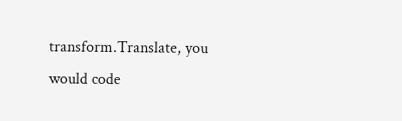transform.Translate, you would code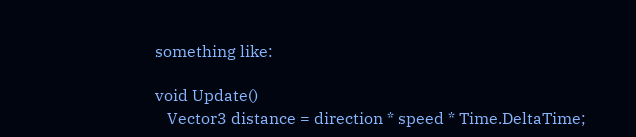something like:

void Update()
   Vector3 distance = direction * speed * Time.DeltaTime;